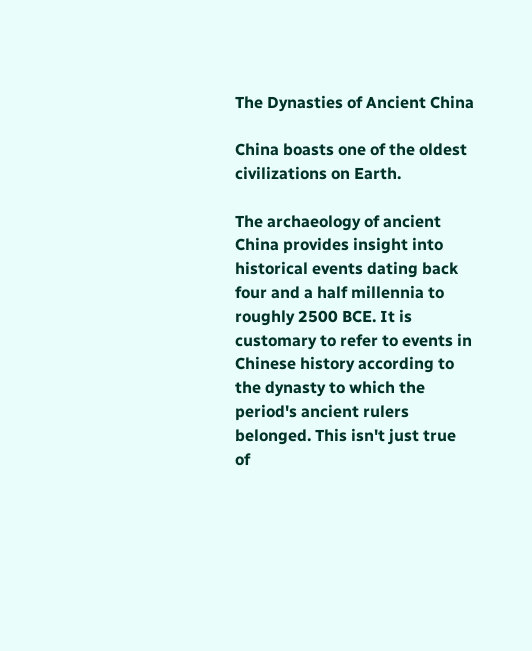The Dynasties of Ancient China

China boasts one of the oldest civilizations on Earth.

The archaeology of ancient China provides insight into historical events dating back four and a half millennia to roughly 2500 BCE. It is customary to refer to events in Chinese history according to the dynasty to which the period's ancient rulers belonged. This isn't just true of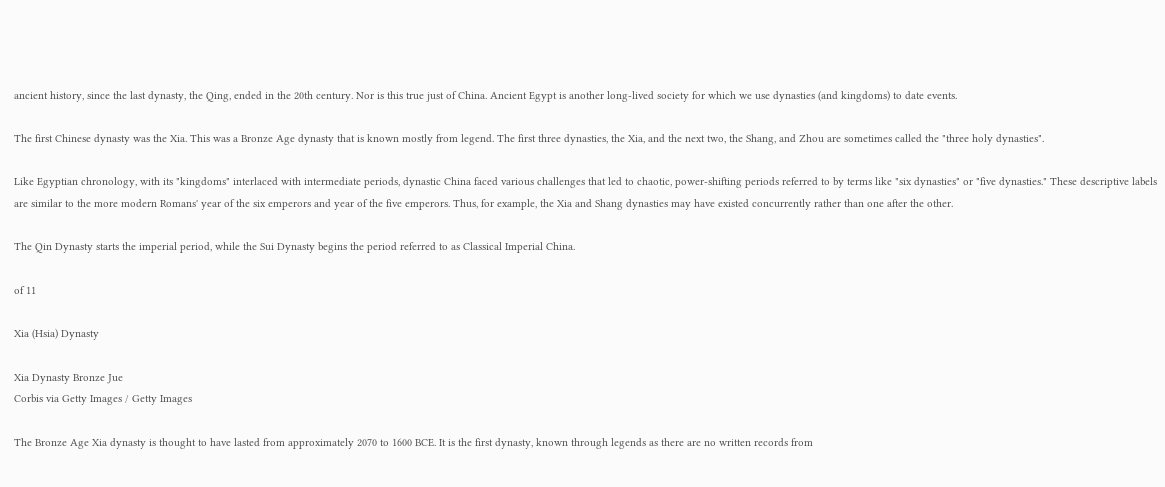ancient history, since the last dynasty, the Qing, ended in the 20th century. Nor is this true just of China. Ancient Egypt is another long-lived society for which we use dynasties (and kingdoms) to date events.

The first Chinese dynasty was the Xia. This was a Bronze Age dynasty that is known mostly from legend. The first three dynasties, the Xia, and the next two, the Shang, and Zhou are sometimes called the "three holy dynasties".

Like Egyptian chronology, with its "kingdoms" interlaced with intermediate periods, dynastic China faced various challenges that led to chaotic, power-shifting periods referred to by terms like "six dynasties" or "five dynasties." These descriptive labels are similar to the more modern Romans' year of the six emperors and year of the five emperors. Thus, for example, the Xia and Shang dynasties may have existed concurrently rather than one after the other.

The Qin Dynasty starts the imperial period, while the Sui Dynasty begins the period referred to as Classical Imperial China.

of 11

Xia (Hsia) Dynasty

Xia Dynasty Bronze Jue
Corbis via Getty Images / Getty Images

The Bronze Age Xia dynasty is thought to have lasted from approximately 2070 to 1600 BCE. It is the first dynasty, known through legends as there are no written records from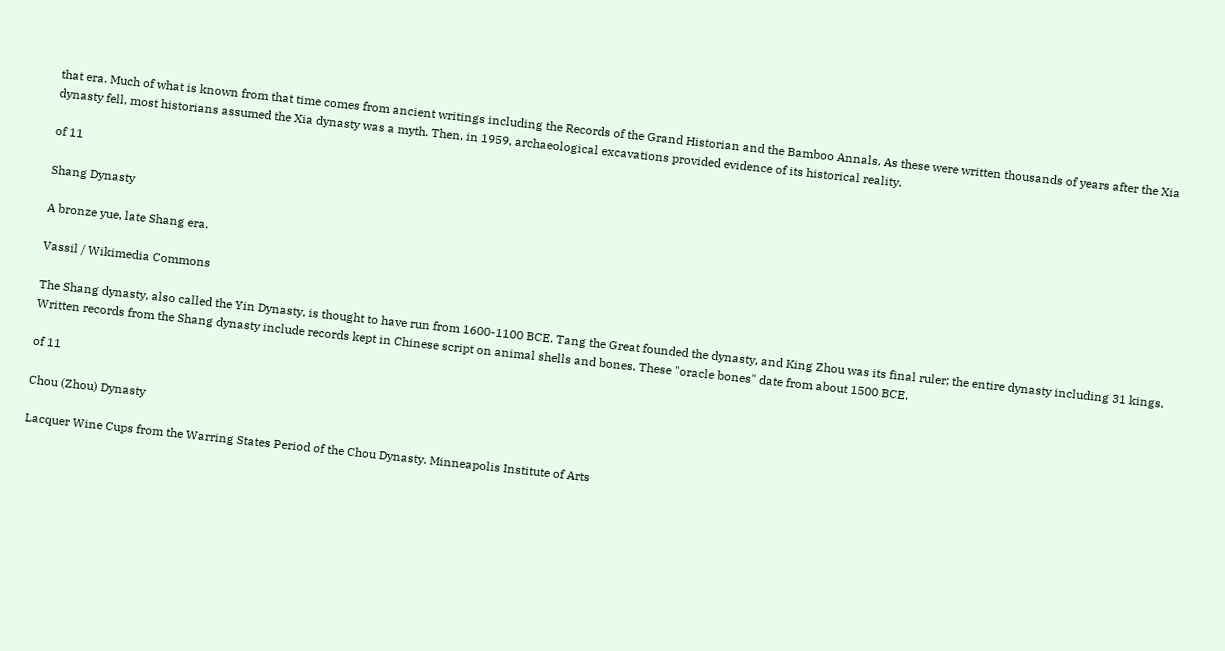that era. Much of what is known from that time comes from ancient writings including the Records of the Grand Historian and the Bamboo Annals. As these were written thousands of years after the Xia dynasty fell, most historians assumed the Xia dynasty was a myth. Then, in 1959, archaeological excavations provided evidence of its historical reality.

of 11

Shang Dynasty

A bronze yue, late Shang era.

Vassil / Wikimedia Commons

The Shang dynasty, also called the Yin Dynasty, is thought to have run from 1600-1100 BCE. Tang the Great founded the dynasty, and King Zhou was its final ruler; the entire dynasty including 31 kings. Written records from the Shang dynasty include records kept in Chinese script on animal shells and bones. These "oracle bones" date from about 1500 BCE.

of 11

Chou (Zhou) Dynasty

Lacquer Wine Cups from the Warring States Period of the Chou Dynasty. Minneapolis Institute of Arts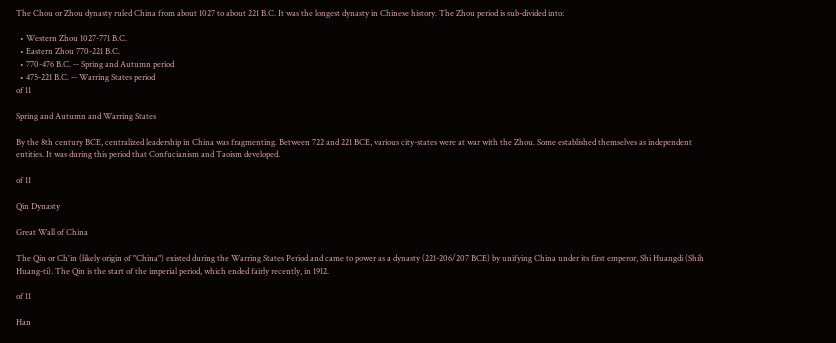The Chou or Zhou dynasty ruled China from about 1027 to about 221 B.C. It was the longest dynasty in Chinese history. The Zhou period is sub-divided into:

  • Western Zhou 1027-771 B.C.
  • Eastern Zhou 770-221 B.C.
  • 770-476 B.C. -- Spring and Autumn period
  • 475-221 B.C. -- Warring States period
of 11

Spring and Autumn and Warring States

By the 8th century BCE, centralized leadership in China was fragmenting. Between 722 and 221 BCE, various city-states were at war with the Zhou. Some established themselves as independent entities. It was during this period that Confucianism and Taoism developed.

of 11

Qin Dynasty

Great Wall of China

The Qin or Ch'in (likely origin of "China") existed during the Warring States Period and came to power as a dynasty (221-206/207 BCE) by unifying China under its first emperor, Shi Huangdi (Shih Huang-ti). The Qin is the start of the imperial period, which ended fairly recently, in 1912.

of 11

Han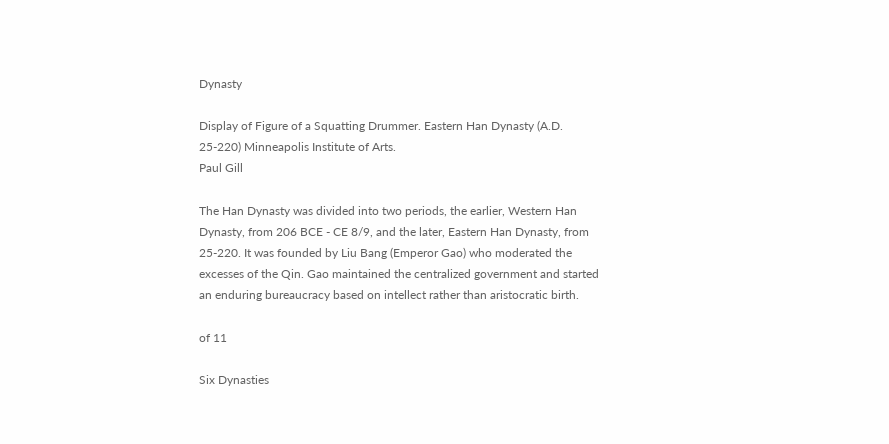Dynasty

Display of Figure of a Squatting Drummer. Eastern Han Dynasty (A.D. 25-220) Minneapolis Institute of Arts.
Paul Gill

The Han Dynasty was divided into two periods, the earlier, Western Han Dynasty, from 206 BCE - CE 8/9, and the later, Eastern Han Dynasty, from 25-220. It was founded by Liu Bang (Emperor Gao) who moderated the excesses of the Qin. Gao maintained the centralized government and started an enduring bureaucracy based on intellect rather than aristocratic birth.

of 11

Six Dynasties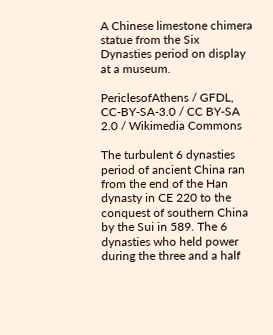A Chinese limestone chimera statue from the Six Dynasties period on display at a museum.

PericlesofAthens / GFDL, CC-BY-SA-3.0 / CC BY-SA 2.0 / Wikimedia Commons

The turbulent 6 dynasties period of ancient China ran from the end of the Han dynasty in CE 220 to the conquest of southern China by the Sui in 589. The 6 dynasties who held power during the three and a half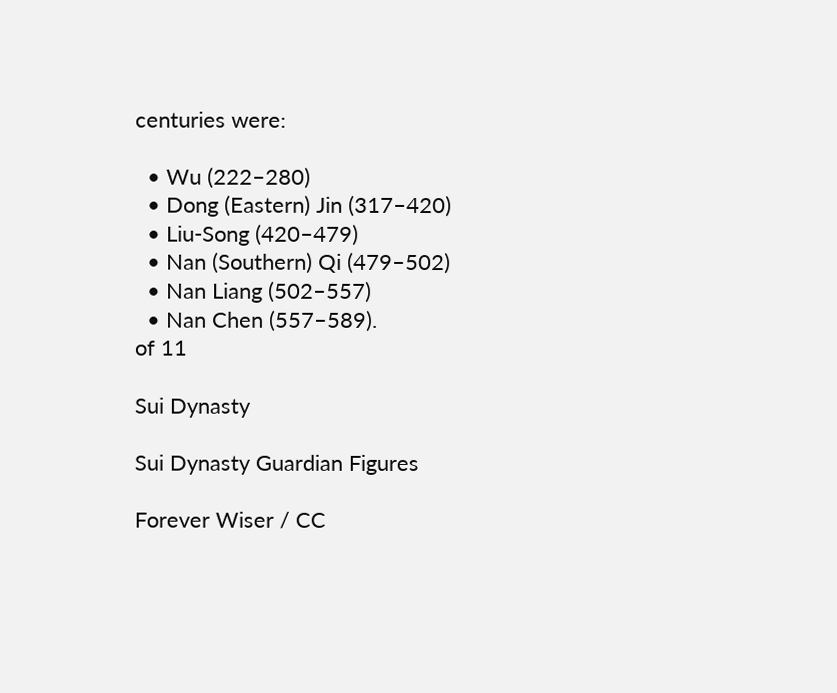centuries were:

  • Wu (222–280)
  • Dong (Eastern) Jin (317–420)
  • Liu-Song (420–479)
  • Nan (Southern) Qi (479–502)
  • Nan Liang (502–557)
  • Nan Chen (557–589).
of 11

Sui Dynasty

Sui Dynasty Guardian Figures

Forever Wiser / CC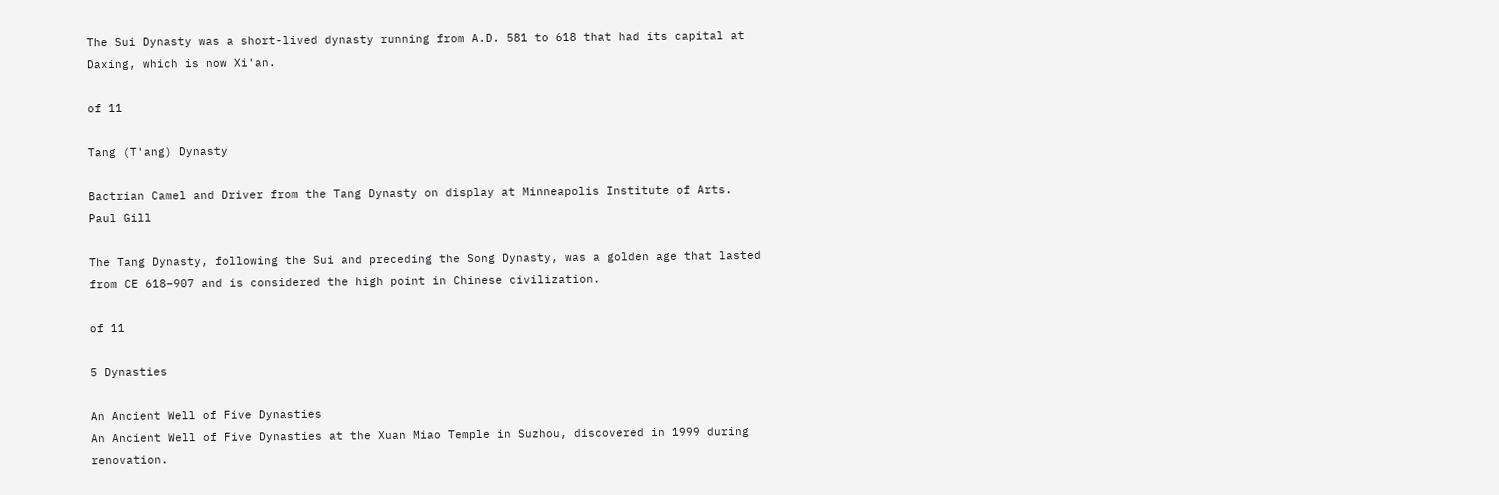The Sui Dynasty was a short-lived dynasty running from A.D. 581 to 618 that had its capital at Daxing, which is now Xi'an.

of 11

Tang (T'ang) Dynasty

Bactrian Camel and Driver from the Tang Dynasty on display at Minneapolis Institute of Arts.
Paul Gill

The Tang Dynasty, following the Sui and preceding the Song Dynasty, was a golden age that lasted from CE 618–907 and is considered the high point in Chinese civilization.

of 11

5 Dynasties

An Ancient Well of Five Dynasties
An Ancient Well of Five Dynasties at the Xuan Miao Temple in Suzhou, discovered in 1999 during renovation.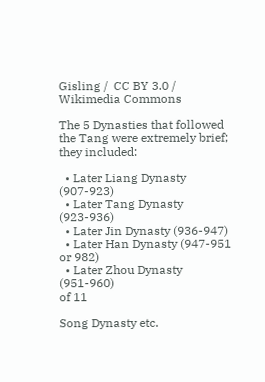Gisling /  CC BY 3.0 / Wikimedia Commons

The 5 Dynasties that followed the Tang were extremely brief; they included:

  • Later Liang Dynasty (907-923)
  • Later Tang Dynasty (923-936)
  • Later Jin Dynasty (936-947)
  • Later Han Dynasty (947-951 or 982)
  • Later Zhou Dynasty (951-960)
of 11

Song Dynasty etc.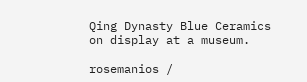Qing Dynasty Blue Ceramics on display at a museum.

rosemanios /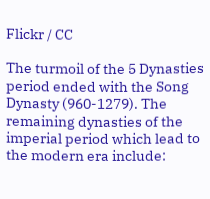Flickr / CC

The turmoil of the 5 Dynasties period ended with the Song Dynasty (960-1279). The remaining dynasties of the imperial period which lead to the modern era include: